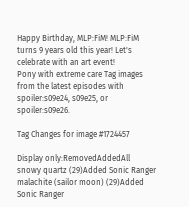Happy Birthday, MLP:FiM! MLP:FiM turns 9 years old this year! Let's celebrate with an art event!
Pony with extreme care Tag images from the latest episodes with spoiler:s09e24, s09e25, or spoiler:s09e26.

Tag Changes for image #1724457

Display only:RemovedAddedAll
snowy quartz (29)Added Sonic Ranger
malachite (sailor moon) (29)Added Sonic Ranger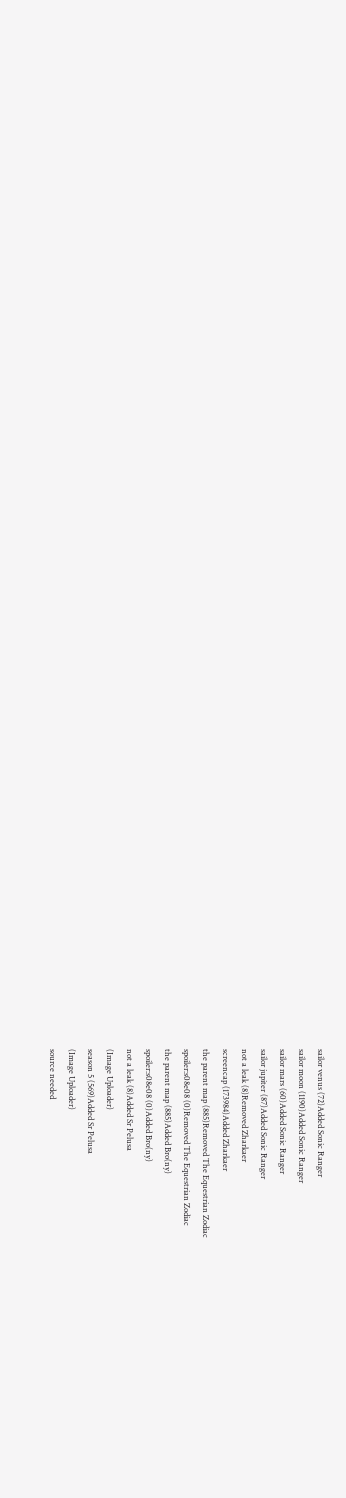sailor venus (72)Added Sonic Ranger
sailor moon (1190)Added Sonic Ranger
sailor mars (60)Added Sonic Ranger
sailor jupiter (87)Added Sonic Ranger
not a leak (8)Removed Zharkaer
screencap (173984)Added Zharkaer
the parent map (885)Removed The Equestrian Zodiac
spoiler:s08e08 (0)Removed The Equestrian Zodiac
the parent map (885)Added Bro(ny)
spoiler:s08e08 (0)Added Bro(ny)
not a leak (8)Added Sr Pelusa
(Image Uploader)
season 5 (569)Added Sr Pelusa
(Image Uploader)
source needed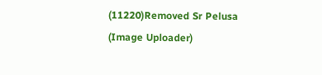(11220)Removed Sr Pelusa
(Image Uploader)